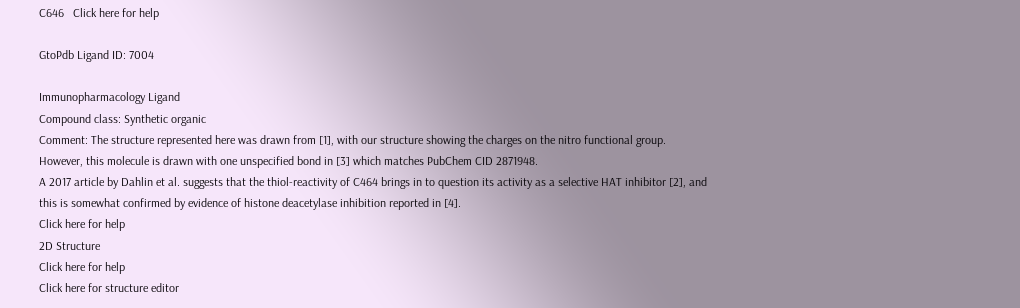C646   Click here for help

GtoPdb Ligand ID: 7004

Immunopharmacology Ligand
Compound class: Synthetic organic
Comment: The structure represented here was drawn from [1], with our structure showing the charges on the nitro functional group. However, this molecule is drawn with one unspecified bond in [3] which matches PubChem CID 2871948.
A 2017 article by Dahlin et al. suggests that the thiol-reactivity of C464 brings in to question its activity as a selective HAT inhibitor [2], and this is somewhat confirmed by evidence of histone deacetylase inhibition reported in [4].
Click here for help
2D Structure
Click here for help
Click here for structure editor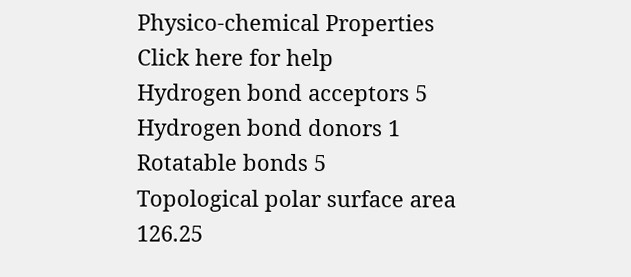Physico-chemical Properties
Click here for help
Hydrogen bond acceptors 5
Hydrogen bond donors 1
Rotatable bonds 5
Topological polar surface area 126.25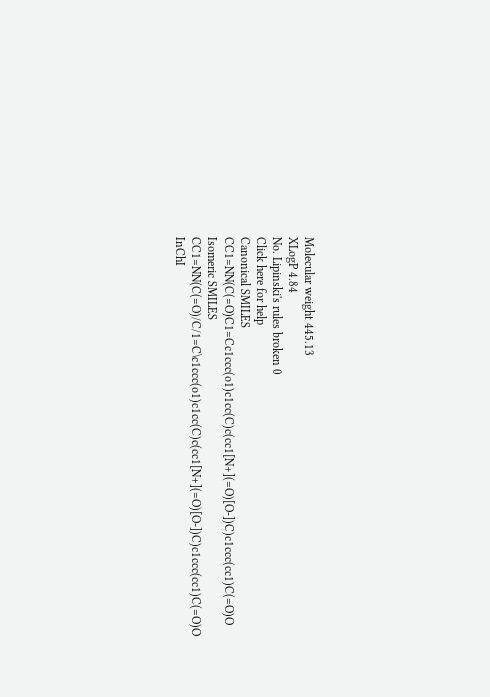Molecular weight 445.13
XLogP 4.84
No. Lipinski's rules broken 0
Click here for help
Canonical SMILES CC1=NN(C(=O)C1=Cc1ccc(o1)c1cc(C)c(cc1[N+](=O)[O-])C)c1ccc(cc1)C(=O)O
Isomeric SMILES CC1=NN(C(=O)/C/1=C\c1ccc(o1)c1cc(C)c(cc1[N+](=O)[O-])C)c1ccc(cc1)C(=O)O
InChI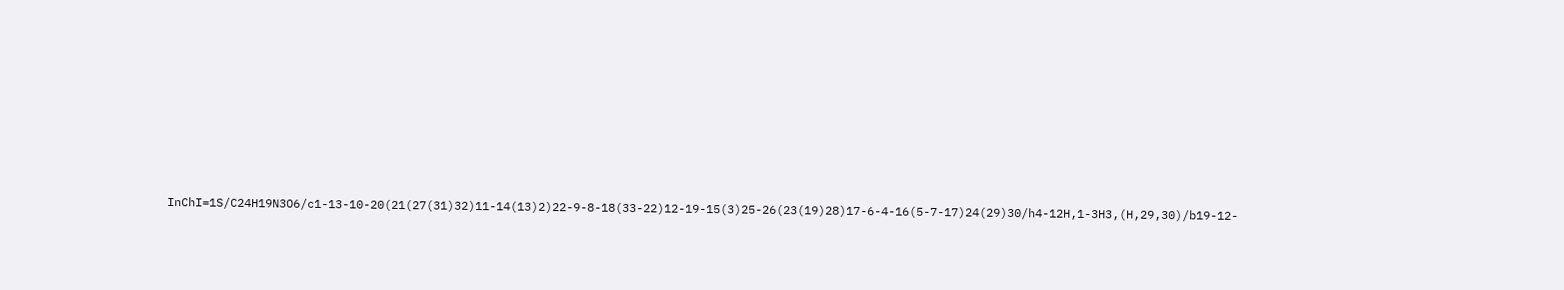InChI=1S/C24H19N3O6/c1-13-10-20(21(27(31)32)11-14(13)2)22-9-8-18(33-22)12-19-15(3)25-26(23(19)28)17-6-4-16(5-7-17)24(29)30/h4-12H,1-3H3,(H,29,30)/b19-12-